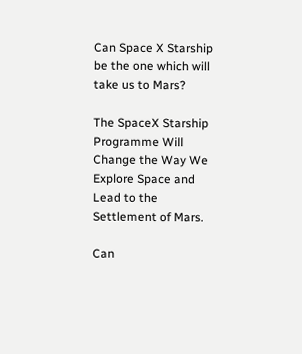Can Space X Starship be the one which will take us to Mars?

The SpaceX Starship Programme Will Change the Way We Explore Space and Lead to the Settlement of Mars.

Can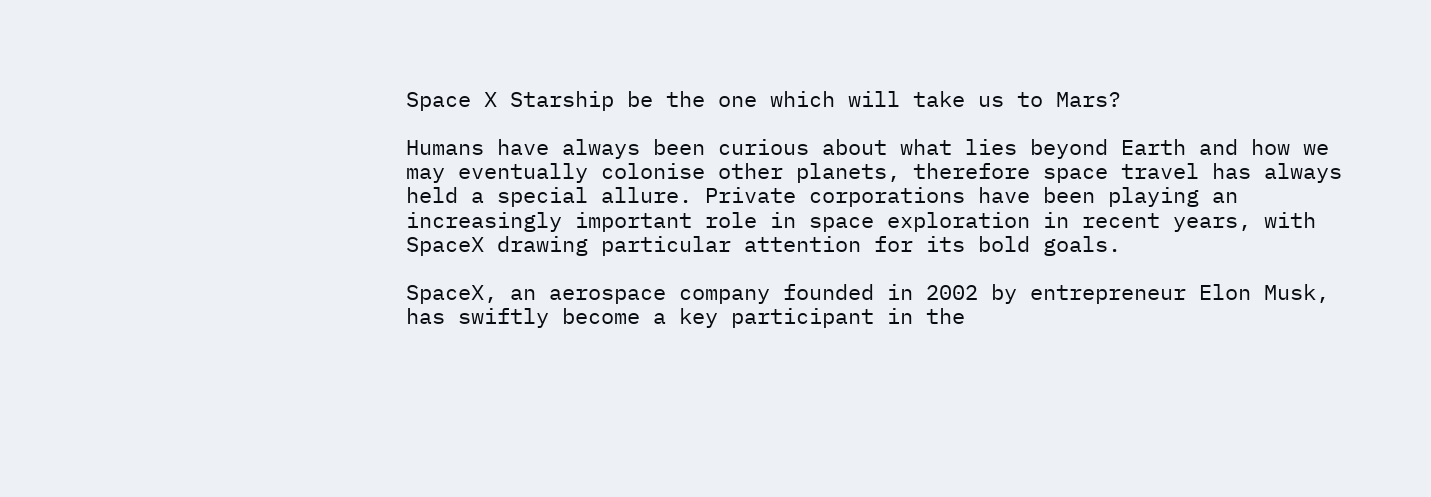Space X Starship be the one which will take us to Mars?

Humans have always been curious about what lies beyond Earth and how we may eventually colonise other planets, therefore space travel has always held a special allure. Private corporations have been playing an increasingly important role in space exploration in recent years, with SpaceX drawing particular attention for its bold goals.

SpaceX, an aerospace company founded in 2002 by entrepreneur Elon Musk, has swiftly become a key participant in the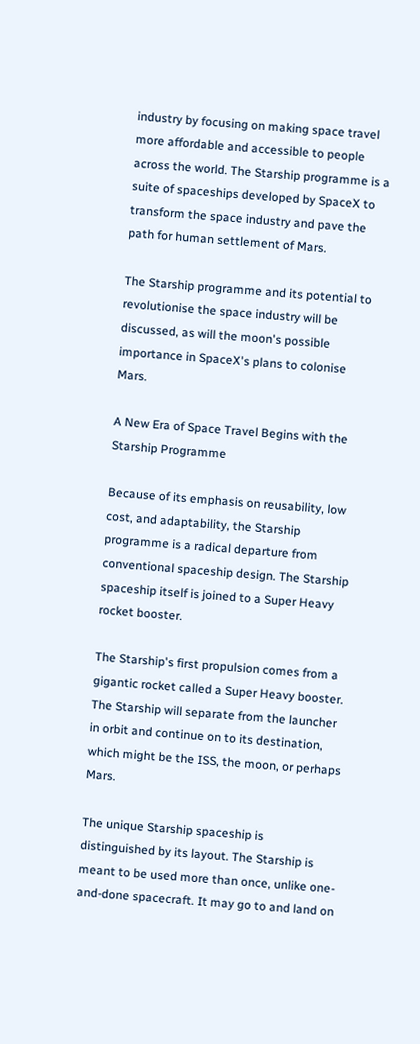industry by focusing on making space travel more affordable and accessible to people across the world. The Starship programme is a suite of spaceships developed by SpaceX to transform the space industry and pave the path for human settlement of Mars.

The Starship programme and its potential to revolutionise the space industry will be discussed, as will the moon's possible importance in SpaceX's plans to colonise Mars.

A New Era of Space Travel Begins with the Starship Programme

Because of its emphasis on reusability, low cost, and adaptability, the Starship programme is a radical departure from conventional spaceship design. The Starship spaceship itself is joined to a Super Heavy rocket booster.

The Starship's first propulsion comes from a gigantic rocket called a Super Heavy booster. The Starship will separate from the launcher in orbit and continue on to its destination, which might be the ISS, the moon, or perhaps Mars.

The unique Starship spaceship is distinguished by its layout. The Starship is meant to be used more than once, unlike one-and-done spacecraft. It may go to and land on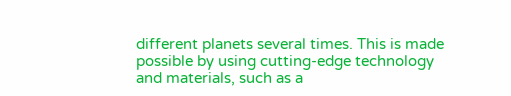different planets several times. This is made possible by using cutting-edge technology and materials, such as a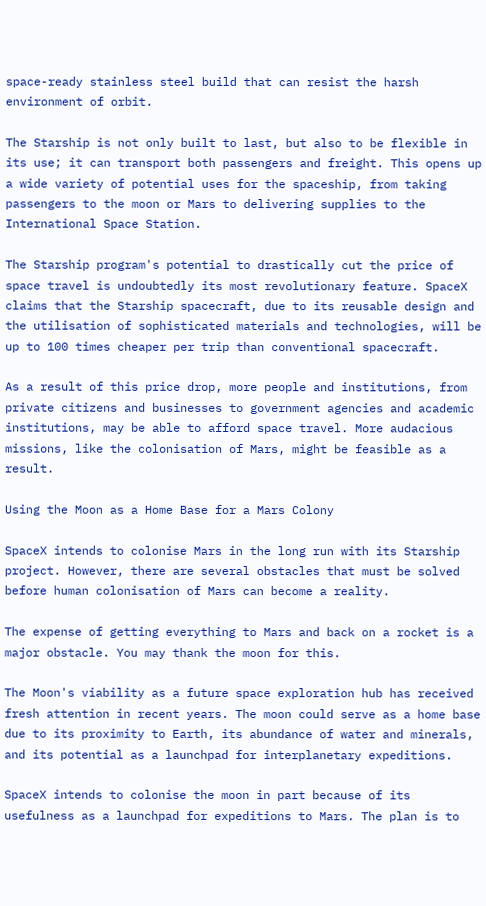space-ready stainless steel build that can resist the harsh environment of orbit.

The Starship is not only built to last, but also to be flexible in its use; it can transport both passengers and freight. This opens up a wide variety of potential uses for the spaceship, from taking passengers to the moon or Mars to delivering supplies to the International Space Station.

The Starship program's potential to drastically cut the price of space travel is undoubtedly its most revolutionary feature. SpaceX claims that the Starship spacecraft, due to its reusable design and the utilisation of sophisticated materials and technologies, will be up to 100 times cheaper per trip than conventional spacecraft.

As a result of this price drop, more people and institutions, from private citizens and businesses to government agencies and academic institutions, may be able to afford space travel. More audacious missions, like the colonisation of Mars, might be feasible as a result.

Using the Moon as a Home Base for a Mars Colony

SpaceX intends to colonise Mars in the long run with its Starship project. However, there are several obstacles that must be solved before human colonisation of Mars can become a reality.

The expense of getting everything to Mars and back on a rocket is a major obstacle. You may thank the moon for this.

The Moon's viability as a future space exploration hub has received fresh attention in recent years. The moon could serve as a home base due to its proximity to Earth, its abundance of water and minerals, and its potential as a launchpad for interplanetary expeditions.

SpaceX intends to colonise the moon in part because of its usefulness as a launchpad for expeditions to Mars. The plan is to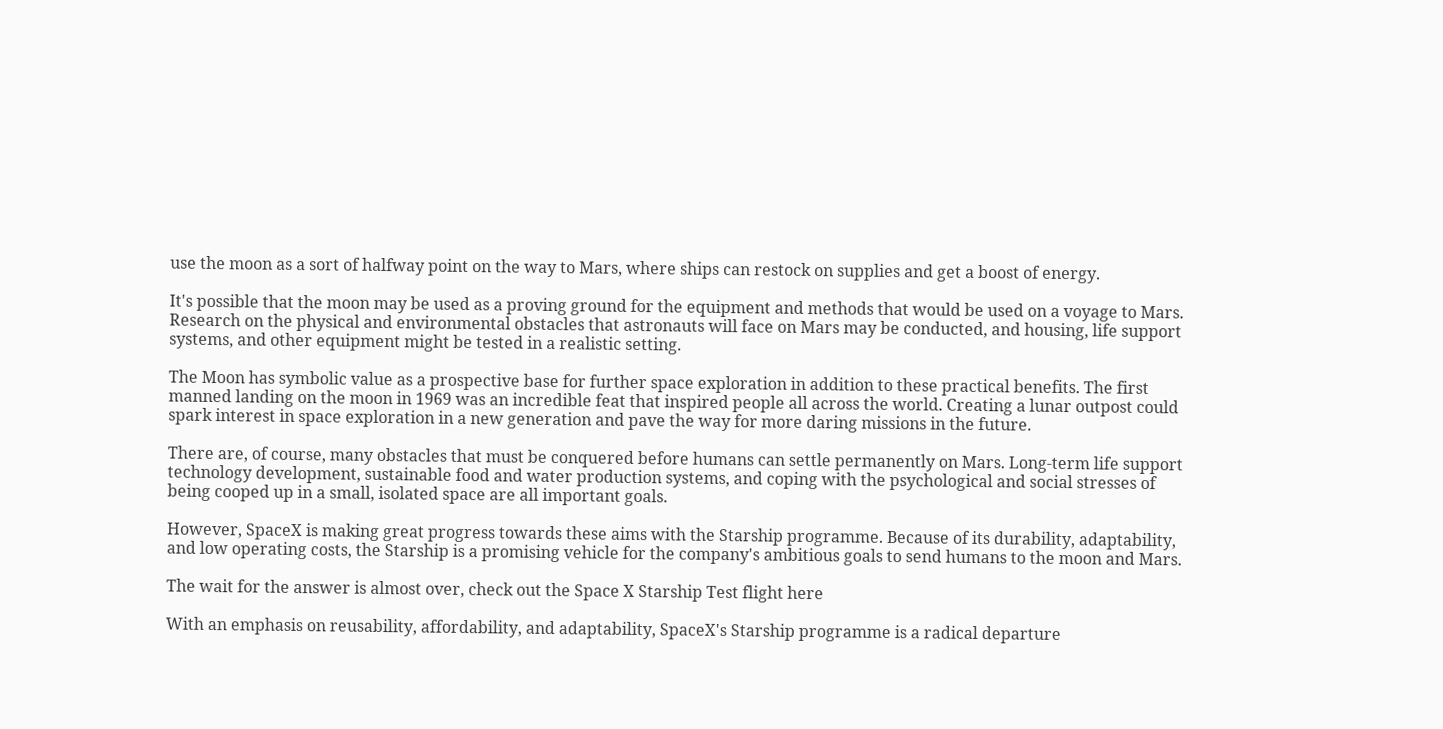use the moon as a sort of halfway point on the way to Mars, where ships can restock on supplies and get a boost of energy.

It's possible that the moon may be used as a proving ground for the equipment and methods that would be used on a voyage to Mars. Research on the physical and environmental obstacles that astronauts will face on Mars may be conducted, and housing, life support systems, and other equipment might be tested in a realistic setting.

The Moon has symbolic value as a prospective base for further space exploration in addition to these practical benefits. The first manned landing on the moon in 1969 was an incredible feat that inspired people all across the world. Creating a lunar outpost could spark interest in space exploration in a new generation and pave the way for more daring missions in the future.

There are, of course, many obstacles that must be conquered before humans can settle permanently on Mars. Long-term life support technology development, sustainable food and water production systems, and coping with the psychological and social stresses of being cooped up in a small, isolated space are all important goals.

However, SpaceX is making great progress towards these aims with the Starship programme. Because of its durability, adaptability, and low operating costs, the Starship is a promising vehicle for the company's ambitious goals to send humans to the moon and Mars.

The wait for the answer is almost over, check out the Space X Starship Test flight here

With an emphasis on reusability, affordability, and adaptability, SpaceX's Starship programme is a radical departure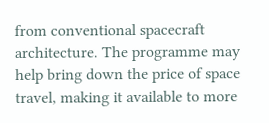from conventional spacecraft architecture. The programme may help bring down the price of space travel, making it available to more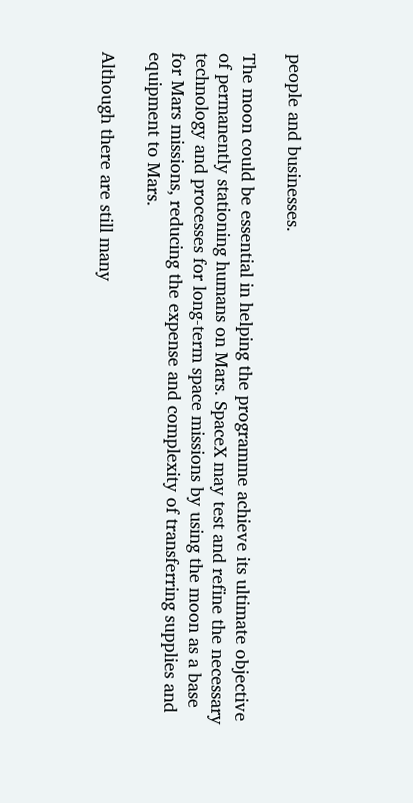people and businesses.

The moon could be essential in helping the programme achieve its ultimate objective of permanently stationing humans on Mars. SpaceX may test and refine the necessary technology and processes for long-term space missions by using the moon as a base for Mars missions, reducing the expense and complexity of transferring supplies and equipment to Mars.

Although there are still many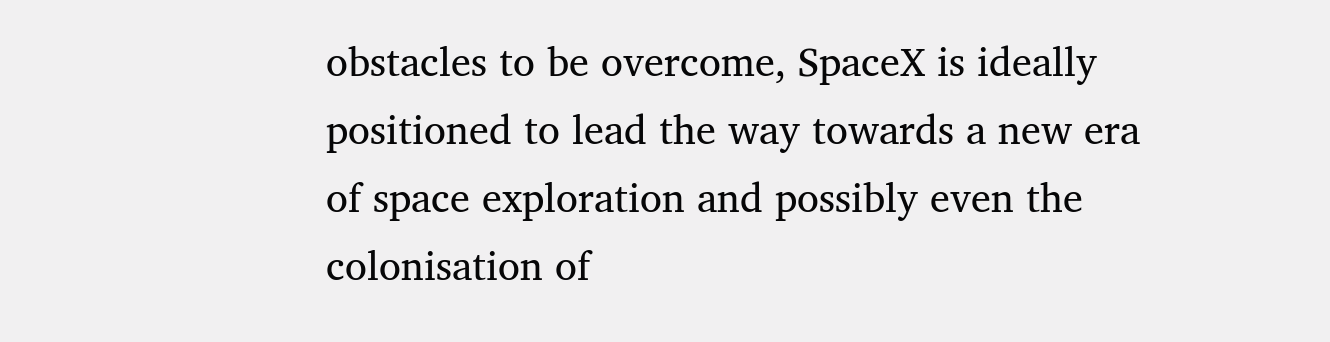obstacles to be overcome, SpaceX is ideally positioned to lead the way towards a new era of space exploration and possibly even the colonisation of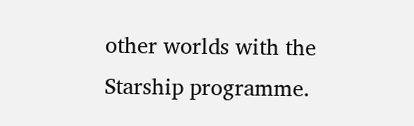other worlds with the Starship programme.